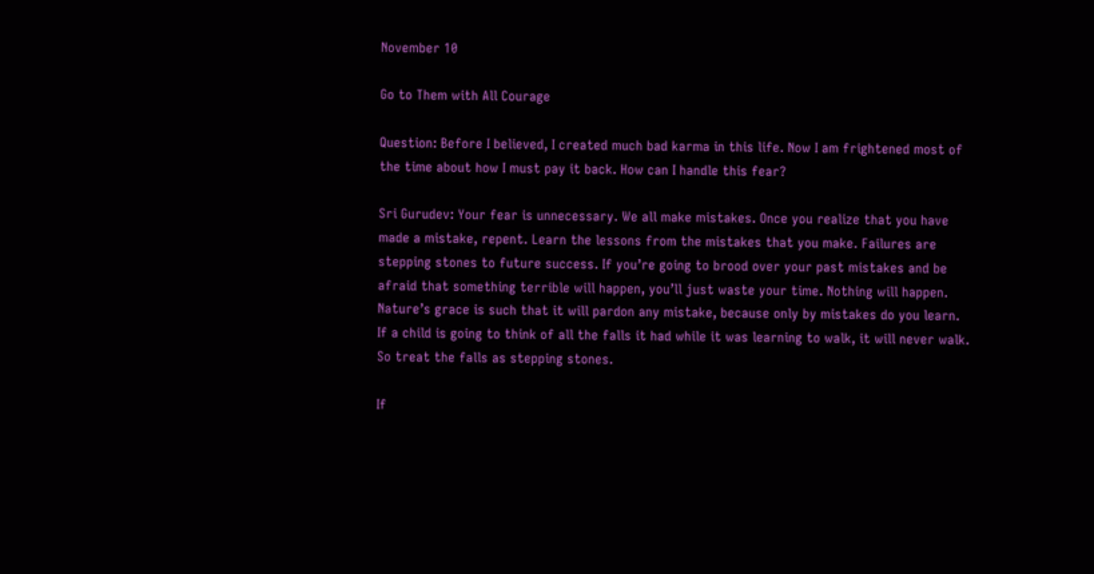November 10

Go to Them with All Courage

Question: Before I believed, I created much bad karma in this life. Now I am frightened most of the time about how I must pay it back. How can I handle this fear?

Sri Gurudev: Your fear is unnecessary. We all make mistakes. Once you realize that you have made a mistake, repent. Learn the lessons from the mistakes that you make. Failures are stepping stones to future success. If you’re going to brood over your past mistakes and be afraid that something terrible will happen, you’ll just waste your time. Nothing will happen. Nature’s grace is such that it will pardon any mistake, because only by mistakes do you learn. If a child is going to think of all the falls it had while it was learning to walk, it will never walk. So treat the falls as stepping stones.

If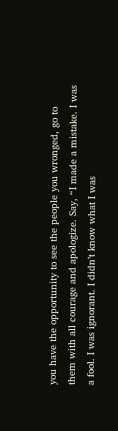you have the opportunity to see the people you wronged, go to them with all courage and apologize. Say, “I made a mistake. I was a fool. I was ignorant. I didn’t know what I was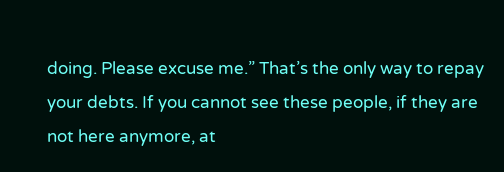doing. Please excuse me.” That’s the only way to repay your debts. If you cannot see these people, if they are not here anymore, at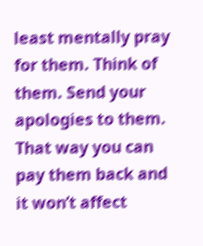least mentally pray for them. Think of them. Send your apologies to them. That way you can pay them back and it won’t affect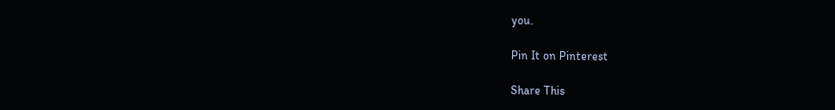you.

Pin It on Pinterest

Share This